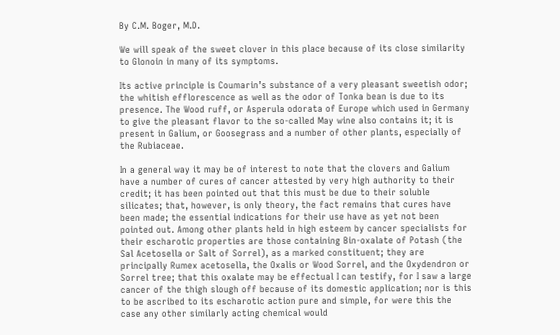By C.M. Boger, M.D.

We will speak of the sweet clover in this place because of its close similarity to Glonoin in many of its symptoms.

Its active principle is Coumarin’s substance of a very pleasant sweetish odor; the whitish efflorescence as well as the odor of Tonka bean is due to its presence. The Wood ruff, or Asperula odorata of Europe which used in Germany to give the pleasant flavor to the so-called May wine also contains it; it is present in Galium, or Goosegrass and a number of other plants, especially of the Rubiaceae.

In a general way it may be of interest to note that the clovers and Galium have a number of cures of cancer attested by very high authority to their credit; it has been pointed out that this must be due to their soluble silicates; that, however, is only theory, the fact remains that cures have been made; the essential indications for their use have as yet not been pointed out. Among other plants held in high esteem by cancer specialists for their escharotic properties are those containing Bin-oxalate of Potash (the Sal Acetosella or Salt of Sorrel), as a marked constituent; they are principally Rumex acetosella, the Oxalis or Wood Sorrel, and the Oxydendron or Sorrel tree; that this oxalate may be effectual I can testify, for I saw a large cancer of the thigh slough off because of its domestic application; nor is this to be ascribed to its escharotic action pure and simple, for were this the case any other similarly acting chemical would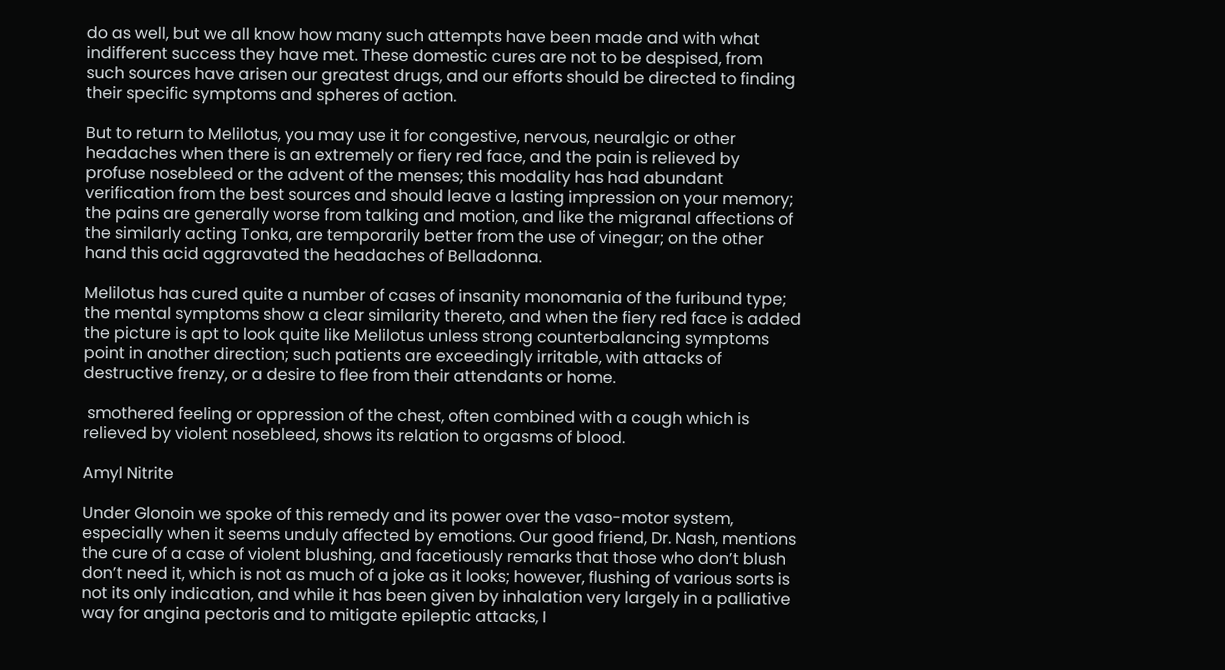do as well, but we all know how many such attempts have been made and with what indifferent success they have met. These domestic cures are not to be despised, from such sources have arisen our greatest drugs, and our efforts should be directed to finding their specific symptoms and spheres of action.

But to return to Melilotus, you may use it for congestive, nervous, neuralgic or other headaches when there is an extremely or fiery red face, and the pain is relieved by profuse nosebleed or the advent of the menses; this modality has had abundant verification from the best sources and should leave a lasting impression on your memory; the pains are generally worse from talking and motion, and like the migranal affections of the similarly acting Tonka, are temporarily better from the use of vinegar; on the other hand this acid aggravated the headaches of Belladonna.

Melilotus has cured quite a number of cases of insanity monomania of the furibund type; the mental symptoms show a clear similarity thereto, and when the fiery red face is added the picture is apt to look quite like Melilotus unless strong counterbalancing symptoms point in another direction; such patients are exceedingly irritable, with attacks of destructive frenzy, or a desire to flee from their attendants or home.

 smothered feeling or oppression of the chest, often combined with a cough which is relieved by violent nosebleed, shows its relation to orgasms of blood.

Amyl Nitrite

Under Glonoin we spoke of this remedy and its power over the vaso-motor system, especially when it seems unduly affected by emotions. Our good friend, Dr. Nash, mentions the cure of a case of violent blushing, and facetiously remarks that those who don’t blush don’t need it, which is not as much of a joke as it looks; however, flushing of various sorts is not its only indication, and while it has been given by inhalation very largely in a palliative way for angina pectoris and to mitigate epileptic attacks, I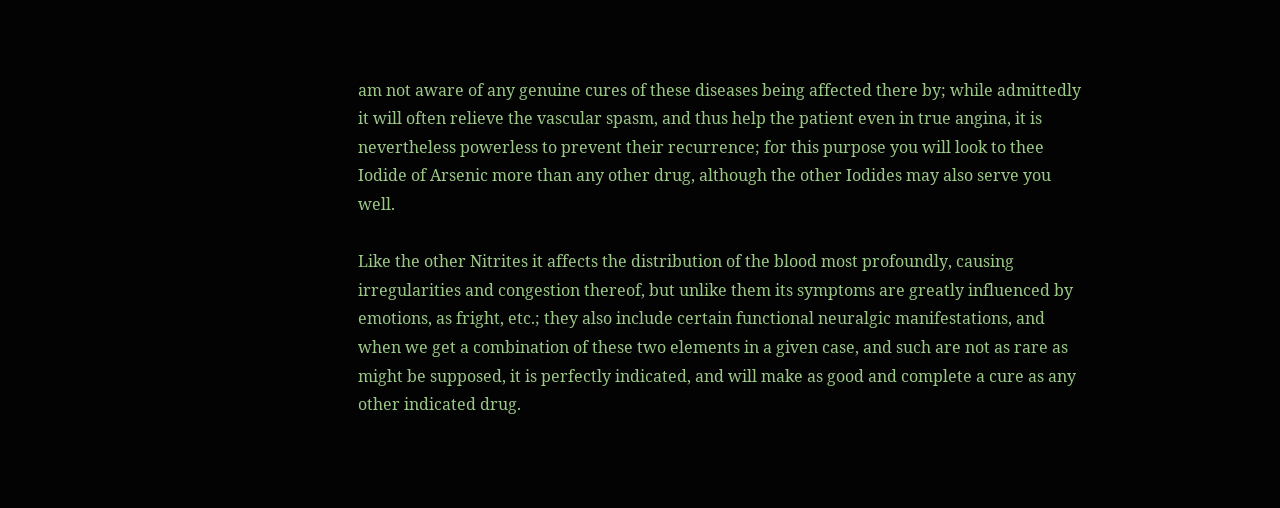am not aware of any genuine cures of these diseases being affected there by; while admittedly it will often relieve the vascular spasm, and thus help the patient even in true angina, it is nevertheless powerless to prevent their recurrence; for this purpose you will look to thee Iodide of Arsenic more than any other drug, although the other Iodides may also serve you well.

Like the other Nitrites it affects the distribution of the blood most profoundly, causing irregularities and congestion thereof, but unlike them its symptoms are greatly influenced by emotions, as fright, etc.; they also include certain functional neuralgic manifestations, and when we get a combination of these two elements in a given case, and such are not as rare as might be supposed, it is perfectly indicated, and will make as good and complete a cure as any other indicated drug.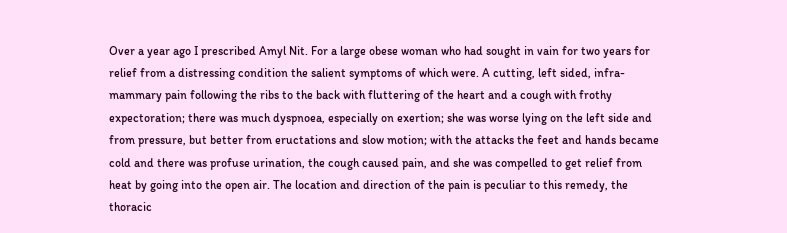Over a year ago I prescribed Amyl Nit. For a large obese woman who had sought in vain for two years for relief from a distressing condition the salient symptoms of which were. A cutting, left sided, infra-mammary pain following the ribs to the back with fluttering of the heart and a cough with frothy expectoration; there was much dyspnoea, especially on exertion; she was worse lying on the left side and from pressure, but better from eructations and slow motion; with the attacks the feet and hands became cold and there was profuse urination, the cough caused pain, and she was compelled to get relief from heat by going into the open air. The location and direction of the pain is peculiar to this remedy, the thoracic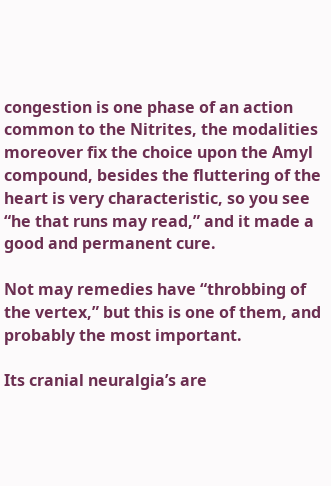congestion is one phase of an action common to the Nitrites, the modalities moreover fix the choice upon the Amyl compound, besides the fluttering of the heart is very characteristic, so you see “he that runs may read,” and it made a good and permanent cure.

Not may remedies have “throbbing of the vertex,” but this is one of them, and probably the most important.

Its cranial neuralgia’s are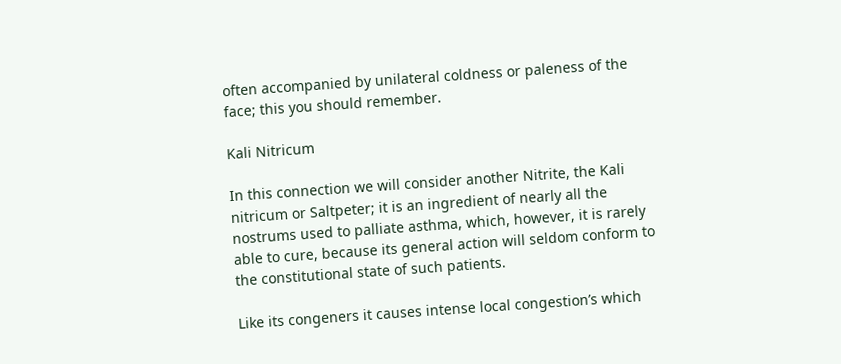often accompanied by unilateral coldness or paleness of the face; this you should remember.

Kali Nitricum

In this connection we will consider another Nitrite, the Kali nitricum or Saltpeter; it is an ingredient of nearly all the nostrums used to palliate asthma, which, however, it is rarely able to cure, because its general action will seldom conform to the constitutional state of such patients.

Like its congeners it causes intense local congestion’s which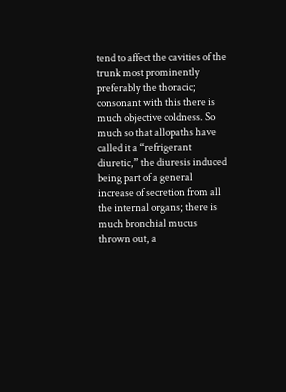tend to affect the cavities of the trunk most prominently preferably the thoracic; consonant with this there is much objective coldness. So much so that allopaths have called it a “refrigerant diuretic,” the diuresis induced being part of a general increase of secretion from all the internal organs; there is much bronchial mucus thrown out, a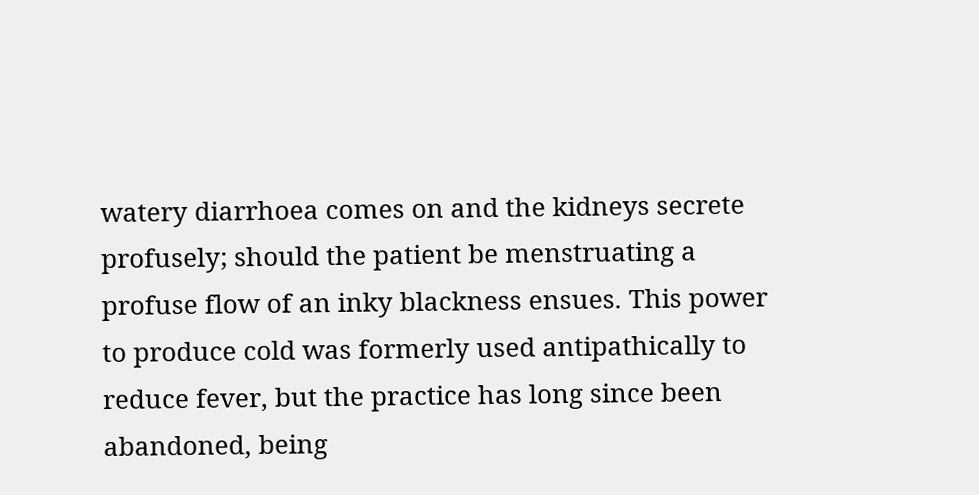watery diarrhoea comes on and the kidneys secrete profusely; should the patient be menstruating a profuse flow of an inky blackness ensues. This power to produce cold was formerly used antipathically to reduce fever, but the practice has long since been abandoned, being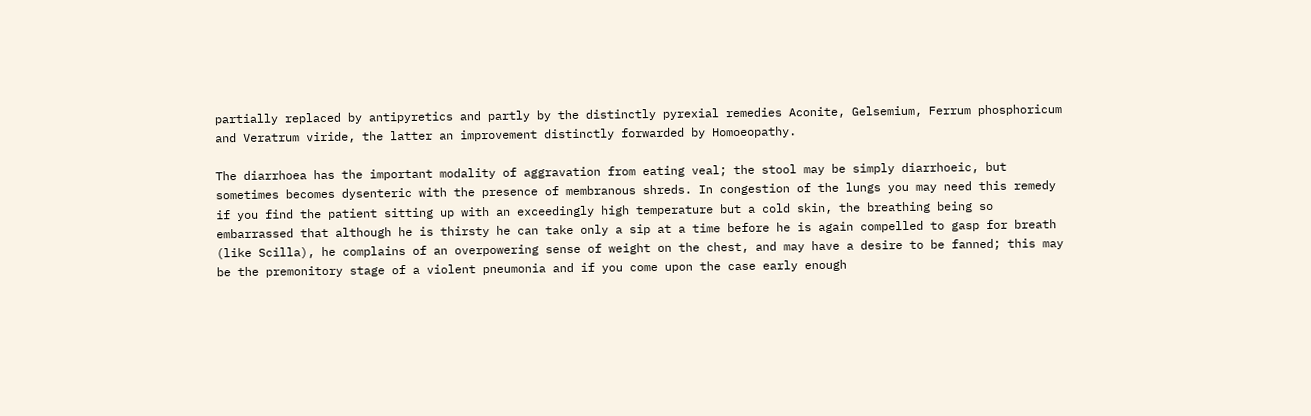partially replaced by antipyretics and partly by the distinctly pyrexial remedies Aconite, Gelsemium, Ferrum phosphoricum and Veratrum viride, the latter an improvement distinctly forwarded by Homoeopathy.

The diarrhoea has the important modality of aggravation from eating veal; the stool may be simply diarrhoeic, but sometimes becomes dysenteric with the presence of membranous shreds. In congestion of the lungs you may need this remedy if you find the patient sitting up with an exceedingly high temperature but a cold skin, the breathing being so embarrassed that although he is thirsty he can take only a sip at a time before he is again compelled to gasp for breath (like Scilla), he complains of an overpowering sense of weight on the chest, and may have a desire to be fanned; this may be the premonitory stage of a violent pneumonia and if you come upon the case early enough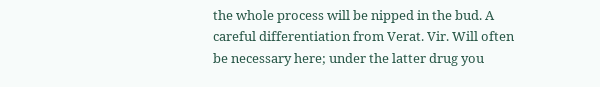the whole process will be nipped in the bud. A careful differentiation from Verat. Vir. Will often be necessary here; under the latter drug you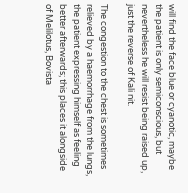will find the face blue or cyanotic, maybe the patient is only semiconscious, but nevertheless he will resist being raised up, just the reverse of Kali nit.

The congestion to the chest is sometimes relieved by a haemorrhage from the lungs, the patient expressing himself as feeling better afterwards; this places it alongside of Melilotus, Bovista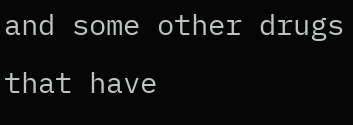and some other drugs that have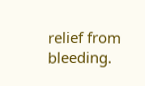relief from bleeding.